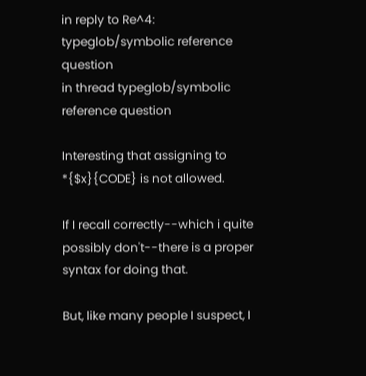in reply to Re^4: typeglob/symbolic reference question
in thread typeglob/symbolic reference question

Interesting that assigning to *{$x}{CODE} is not allowed.

If I recall correctly--which i quite possibly don't--there is a proper syntax for doing that.

But, like many people I suspect, I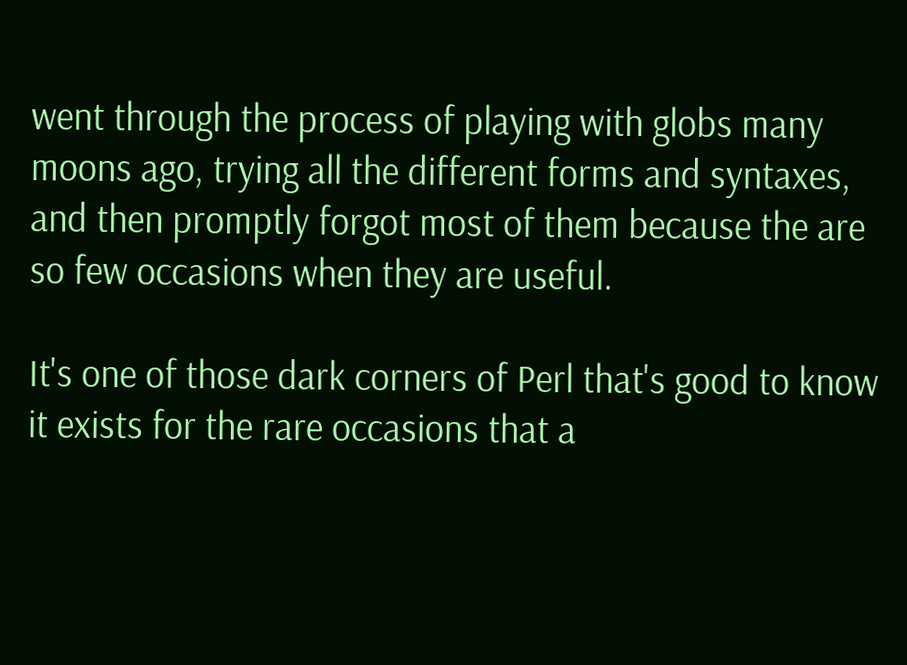went through the process of playing with globs many moons ago, trying all the different forms and syntaxes, and then promptly forgot most of them because the are so few occasions when they are useful.

It's one of those dark corners of Perl that's good to know it exists for the rare occasions that a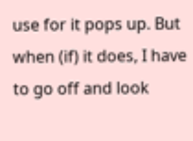use for it pops up. But when (if) it does, I have to go off and look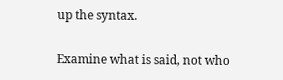up the syntax.

Examine what is said, not who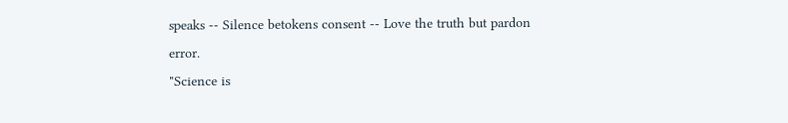speaks -- Silence betokens consent -- Love the truth but pardon error.
"Science is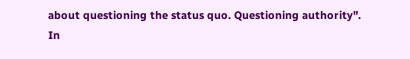about questioning the status quo. Questioning authority".
In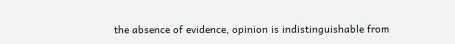the absence of evidence, opinion is indistinguishable from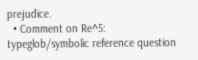prejudice.
  • Comment on Re^5: typeglob/symbolic reference question